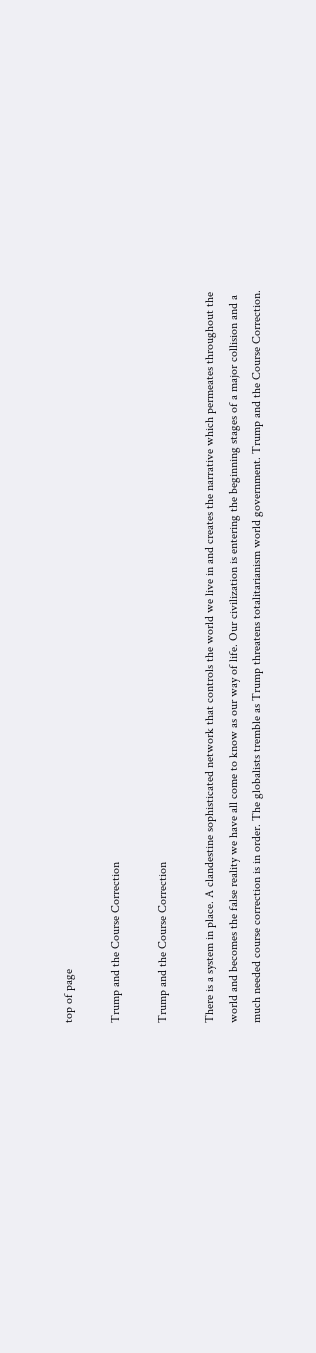top of page

Trump and the Course Correction

Trump and the Course Correction

There is a system in place. A clandestine sophisticated network that controls the world we live in and creates the narrative which permeates throughout the world and becomes the false reality we have all come to know as our way of life. Our civilization is entering the beginning stages of a major collision and a much needed course correction is in order. The globalists tremble as Trump threatens totalitarianism world government. Trump and the Course Correction.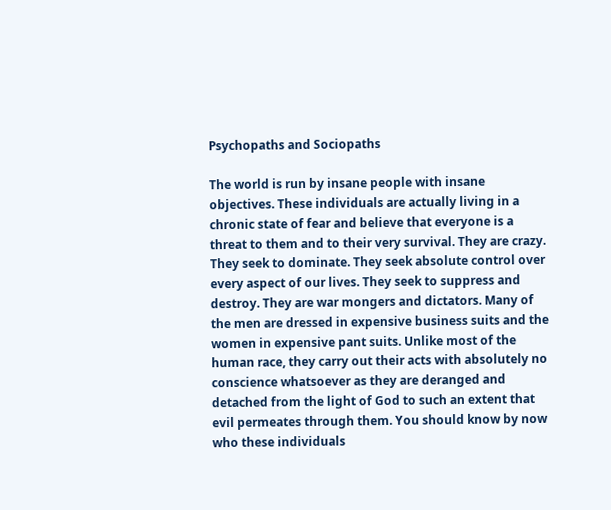Psychopaths and Sociopaths

The world is run by insane people with insane objectives. These individuals are actually living in a chronic state of fear and believe that everyone is a threat to them and to their very survival. They are crazy. They seek to dominate. They seek absolute control over every aspect of our lives. They seek to suppress and destroy. They are war mongers and dictators. Many of the men are dressed in expensive business suits and the women in expensive pant suits. Unlike most of the human race, they carry out their acts with absolutely no conscience whatsoever as they are deranged and detached from the light of God to such an extent that evil permeates through them. You should know by now who these individuals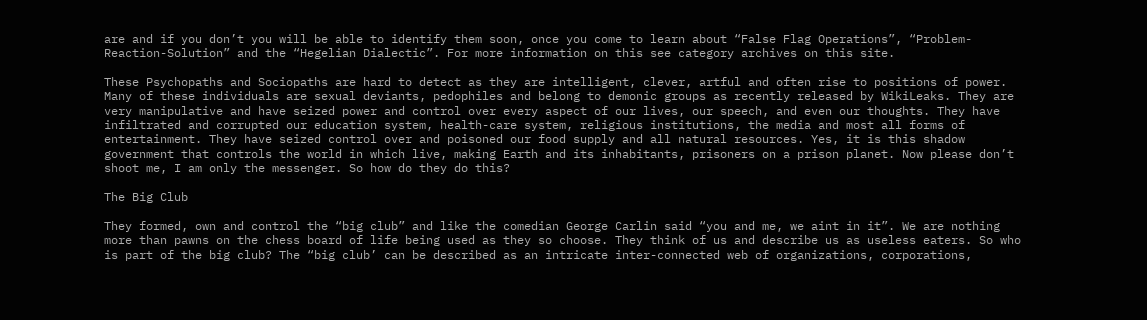are and if you don’t you will be able to identify them soon, once you come to learn about “False Flag Operations”, “Problem-Reaction-Solution” and the “Hegelian Dialectic”. For more information on this see category archives on this site.

These Psychopaths and Sociopaths are hard to detect as they are intelligent, clever, artful and often rise to positions of power. Many of these individuals are sexual deviants, pedophiles and belong to demonic groups as recently released by WikiLeaks. They are very manipulative and have seized power and control over every aspect of our lives, our speech, and even our thoughts. They have infiltrated and corrupted our education system, health-care system, religious institutions, the media and most all forms of entertainment. They have seized control over and poisoned our food supply and all natural resources. Yes, it is this shadow government that controls the world in which live, making Earth and its inhabitants, prisoners on a prison planet. Now please don’t shoot me, I am only the messenger. So how do they do this?

The Big Club

They formed, own and control the “big club” and like the comedian George Carlin said “you and me, we aint in it”. We are nothing more than pawns on the chess board of life being used as they so choose. They think of us and describe us as useless eaters. So who is part of the big club? The “big club’ can be described as an intricate inter-connected web of organizations, corporations,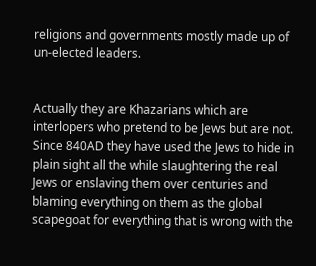religions and governments mostly made up of un-elected leaders.


Actually they are Khazarians which are interlopers who pretend to be Jews but are not. Since 840AD they have used the Jews to hide in plain sight all the while slaughtering the real Jews or enslaving them over centuries and blaming everything on them as the global scapegoat for everything that is wrong with the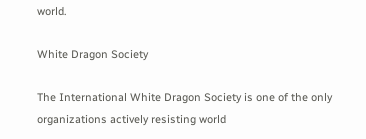world.

White Dragon Society

The International White Dragon Society is one of the only organizations actively resisting world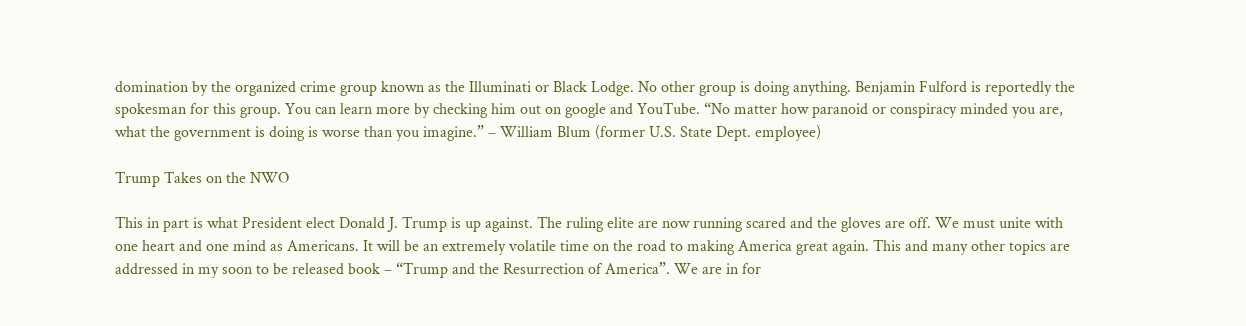domination by the organized crime group known as the Illuminati or Black Lodge. No other group is doing anything. Benjamin Fulford is reportedly the spokesman for this group. You can learn more by checking him out on google and YouTube. “No matter how paranoid or conspiracy minded you are, what the government is doing is worse than you imagine.” – William Blum (former U.S. State Dept. employee)

Trump Takes on the NWO

This in part is what President elect Donald J. Trump is up against. The ruling elite are now running scared and the gloves are off. We must unite with one heart and one mind as Americans. It will be an extremely volatile time on the road to making America great again. This and many other topics are addressed in my soon to be released book – “Trump and the Resurrection of America”. We are in for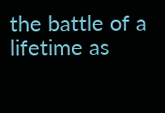the battle of a lifetime as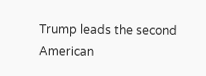Trump leads the second American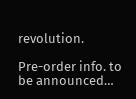revolution.

Pre-order info. to be announced…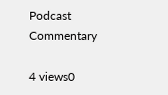Podcast Commentary

4 views0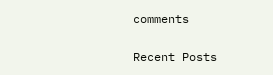comments

Recent Posts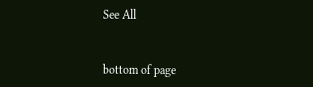See All


bottom of page